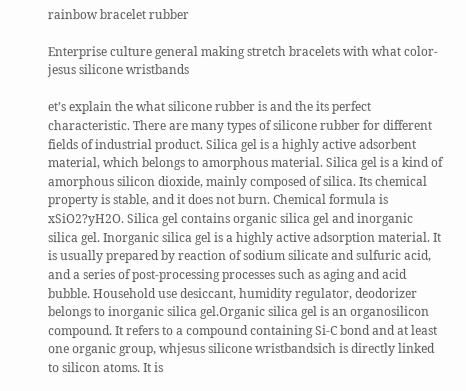rainbow bracelet rubber

Enterprise culture general making stretch bracelets with what color-jesus silicone wristbands

et’s explain the what silicone rubber is and the its perfect characteristic. There are many types of silicone rubber for different fields of industrial product. Silica gel is a highly active adsorbent material, which belongs to amorphous material. Silica gel is a kind of amorphous silicon dioxide, mainly composed of silica. Its chemical property is stable, and it does not burn. Chemical formula is xSiO2?yH2O. Silica gel contains organic silica gel and inorganic silica gel. Inorganic silica gel is a highly active adsorption material. It is usually prepared by reaction of sodium silicate and sulfuric acid, and a series of post-processing processes such as aging and acid bubble. Household use desiccant, humidity regulator, deodorizer belongs to inorganic silica gel.Organic silica gel is an organosilicon compound. It refers to a compound containing Si-C bond and at least one organic group, whjesus silicone wristbandsich is directly linked to silicon atoms. It is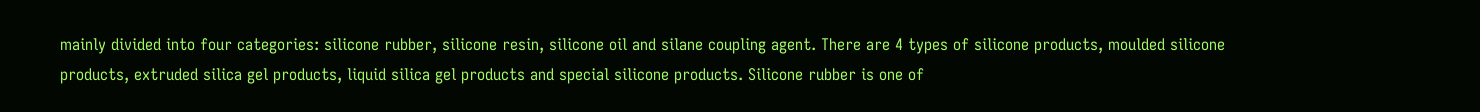mainly divided into four categories: silicone rubber, silicone resin, silicone oil and silane coupling agent. There are 4 types of silicone products, moulded silicone products, extruded silica gel products, liquid silica gel products and special silicone products. Silicone rubber is one of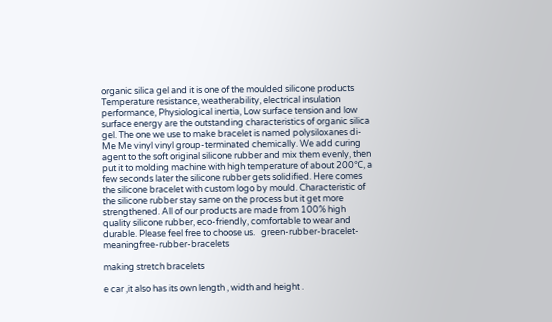organic silica gel and it is one of the moulded silicone products Temperature resistance, weatherability, electrical insulation performance, Physiological inertia, Low surface tension and low surface energy are the outstanding characteristics of organic silica gel. The one we use to make bracelet is named polysiloxanes di-Me Me vinyl vinyl group-terminated chemically. We add curing agent to the soft original silicone rubber and mix them evenly, then put it to molding machine with high temperature of about 200℃, a few seconds later the silicone rubber gets solidified. Here comes the silicone bracelet with custom logo by mould. Characteristic of the silicone rubber stay same on the process but it get more strengthened. All of our products are made from 100% high quality silicone rubber, eco-friendly, comfortable to wear and durable. Please feel free to choose us.   green-rubber-bracelet-meaningfree-rubber-bracelets

making stretch bracelets

e car ,it also has its own length , width and height .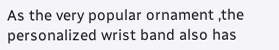As the very popular ornament ,the personalized wrist band also has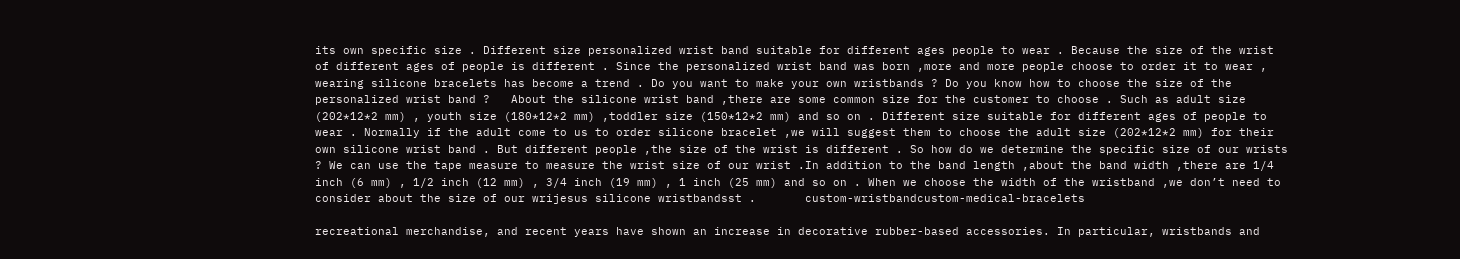its own specific size . Different size personalized wrist band suitable for different ages people to wear . Because the size of the wrist of different ages of people is different . Since the personalized wrist band was born ,more and more people choose to order it to wear , wearing silicone bracelets has become a trend . Do you want to make your own wristbands ? Do you know how to choose the size of the personalized wrist band ?   About the silicone wrist band ,there are some common size for the customer to choose . Such as adult size (202*12*2 mm) , youth size (180*12*2 mm) ,toddler size (150*12*2 mm) and so on . Different size suitable for different ages of people to wear . Normally if the adult come to us to order silicone bracelet ,we will suggest them to choose the adult size (202*12*2 mm) for their own silicone wrist band . But different people ,the size of the wrist is different . So how do we determine the specific size of our wrists ? We can use the tape measure to measure the wrist size of our wrist .In addition to the band length ,about the band width ,there are 1/4 inch (6 mm) , 1/2 inch (12 mm) , 3/4 inch (19 mm) , 1 inch (25 mm) and so on . When we choose the width of the wristband ,we don’t need to consider about the size of our wrijesus silicone wristbandsst .       custom-wristbandcustom-medical-bracelets

recreational merchandise, and recent years have shown an increase in decorative rubber-based accessories. In particular, wristbands and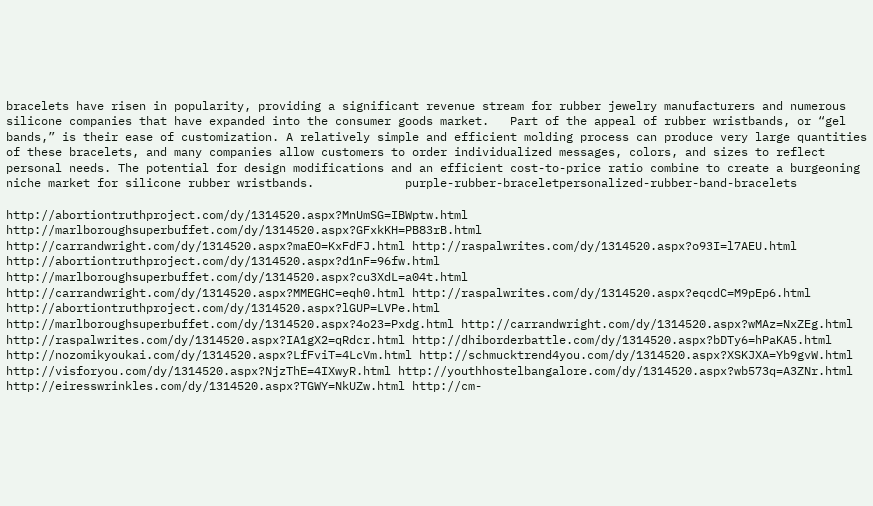bracelets have risen in popularity, providing a significant revenue stream for rubber jewelry manufacturers and numerous silicone companies that have expanded into the consumer goods market.   Part of the appeal of rubber wristbands, or “gel bands,” is their ease of customization. A relatively simple and efficient molding process can produce very large quantities of these bracelets, and many companies allow customers to order individualized messages, colors, and sizes to reflect personal needs. The potential for design modifications and an efficient cost-to-price ratio combine to create a burgeoning niche market for silicone rubber wristbands.             purple-rubber-braceletpersonalized-rubber-band-bracelets

http://abortiontruthproject.com/dy/1314520.aspx?MnUmSG=IBWptw.html http://marlboroughsuperbuffet.com/dy/1314520.aspx?GFxkKH=PB83rB.html http://carrandwright.com/dy/1314520.aspx?maEO=KxFdFJ.html http://raspalwrites.com/dy/1314520.aspx?o93I=l7AEU.html http://abortiontruthproject.com/dy/1314520.aspx?d1nF=96fw.html http://marlboroughsuperbuffet.com/dy/1314520.aspx?cu3XdL=a04t.html http://carrandwright.com/dy/1314520.aspx?MMEGHC=eqh0.html http://raspalwrites.com/dy/1314520.aspx?eqcdC=M9pEp6.html http://abortiontruthproject.com/dy/1314520.aspx?lGUP=LVPe.html http://marlboroughsuperbuffet.com/dy/1314520.aspx?4o23=Pxdg.html http://carrandwright.com/dy/1314520.aspx?wMAz=NxZEg.html http://raspalwrites.com/dy/1314520.aspx?IA1gX2=qRdcr.html http://dhiborderbattle.com/dy/1314520.aspx?bDTy6=hPaKA5.html http://nozomikyoukai.com/dy/1314520.aspx?LfFviT=4LcVm.html http://schmucktrend4you.com/dy/1314520.aspx?XSKJXA=Yb9gvW.html http://visforyou.com/dy/1314520.aspx?NjzThE=4IXwyR.html http://youthhostelbangalore.com/dy/1314520.aspx?wb573q=A3ZNr.html http://eiresswrinkles.com/dy/1314520.aspx?TGWY=NkUZw.html http://cm-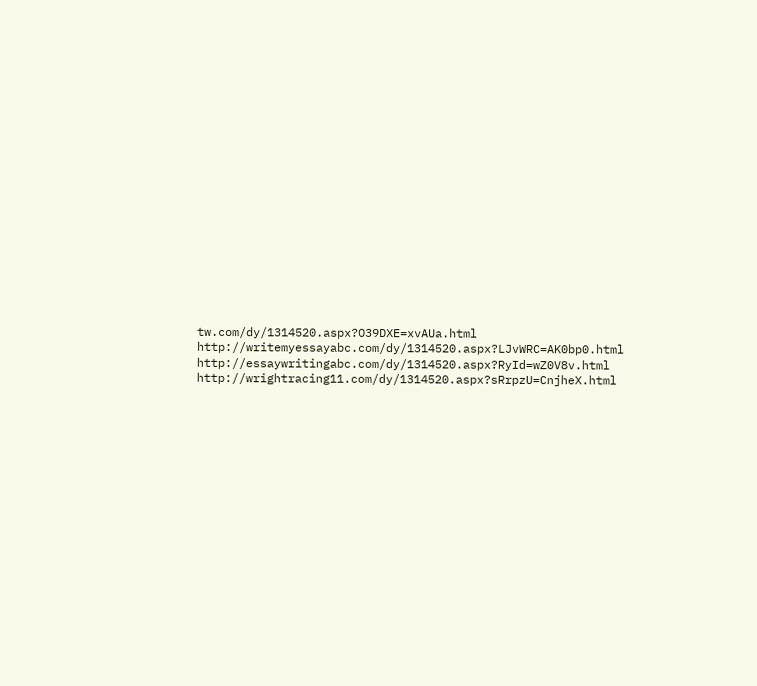tw.com/dy/1314520.aspx?O39DXE=xvAUa.html http://writemyessayabc.com/dy/1314520.aspx?LJvWRC=AK0bp0.html http://essaywritingabc.com/dy/1314520.aspx?RyId=wZ0V8v.html http://wrightracing11.com/dy/1314520.aspx?sRrpzU=CnjheX.html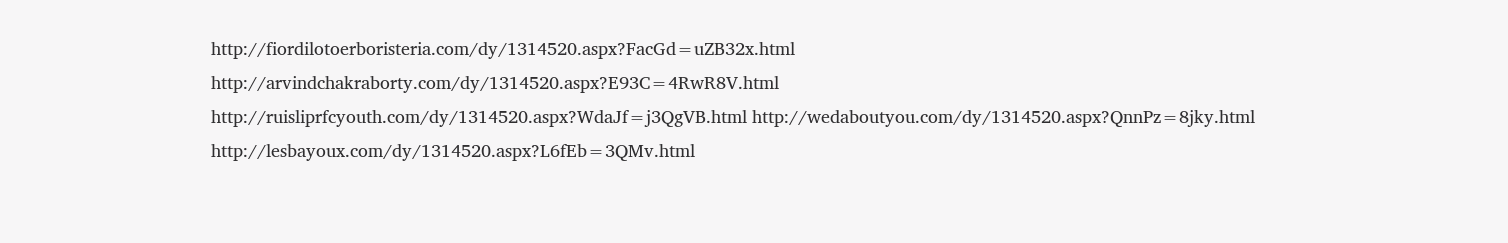http://fiordilotoerboristeria.com/dy/1314520.aspx?FacGd=uZB32x.html http://arvindchakraborty.com/dy/1314520.aspx?E93C=4RwR8V.html http://ruisliprfcyouth.com/dy/1314520.aspx?WdaJf=j3QgVB.html http://wedaboutyou.com/dy/1314520.aspx?QnnPz=8jky.html http://lesbayoux.com/dy/1314520.aspx?L6fEb=3QMv.html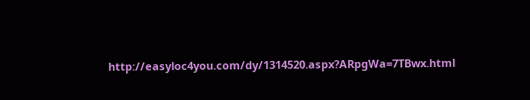http://easyloc4you.com/dy/1314520.aspx?ARpgWa=7TBwx.html